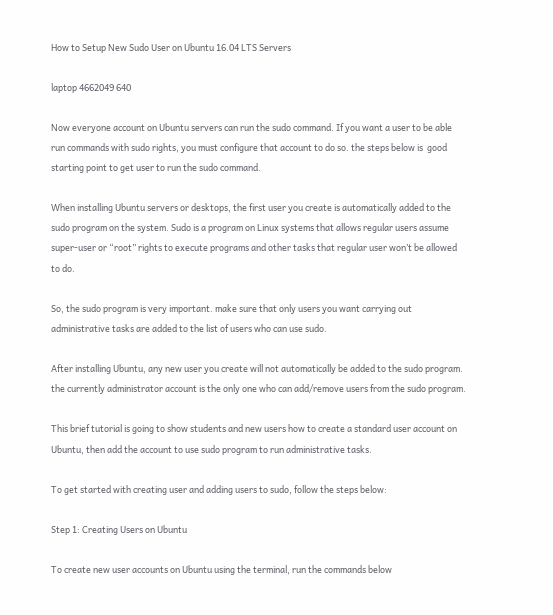How to Setup New Sudo User on Ubuntu 16.04 LTS Servers

laptop 4662049 640

Now everyone account on Ubuntu servers can run the sudo command. If you want a user to be able run commands with sudo rights, you must configure that account to do so. the steps below is  good starting point to get user to run the sudo command.

When installing Ubuntu servers or desktops, the first user you create is automatically added to the sudo program on the system. Sudo is a program on Linux systems that allows regular users assume super-user or “root” rights to execute programs and other tasks that regular user won’t be allowed to do.

So, the sudo program is very important. make sure that only users you want carrying out administrative tasks are added to the list of users who can use sudo.

After installing Ubuntu, any new user you create will not automatically be added to the sudo program. the currently administrator account is the only one who can add/remove users from the sudo program.

This brief tutorial is going to show students and new users how to create a standard user account on Ubuntu, then add the account to use sudo program to run administrative tasks.

To get started with creating user and adding users to sudo, follow the steps below:

Step 1: Creating Users on Ubuntu

To create new user accounts on Ubuntu using the terminal, run the commands below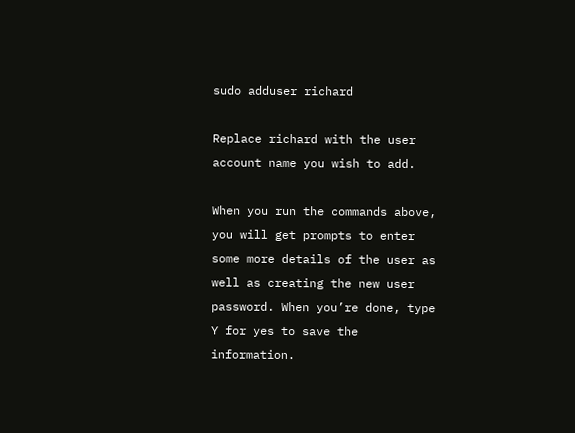sudo adduser richard

Replace richard with the user account name you wish to add.

When you run the commands above, you will get prompts to enter some more details of the user as well as creating the new user password. When you’re done, type Y for yes to save the information.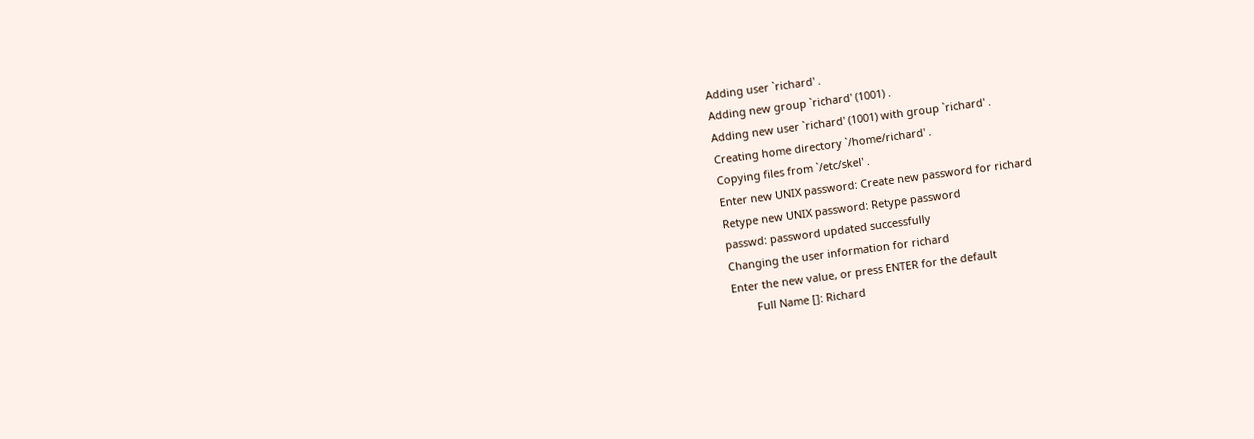Adding user `richard' .
Adding new group `richard' (1001) .
Adding new user `richard' (1001) with group `richard' .
Creating home directory `/home/richard' .
Copying files from `/etc/skel' .
Enter new UNIX password: Create new password for richard
Retype new UNIX password: Retype password
passwd: password updated successfully
Changing the user information for richard
Enter the new value, or press ENTER for the default
        Full Name []: Richard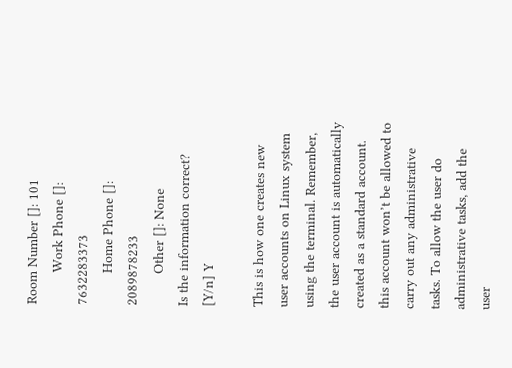Room Number []: 101
        Work Phone []: 7632283373
        Home Phone []: 2089878233
        Other []: None
Is the information correct? [Y/n] Y

This is how one creates new user accounts on Linux system using the terminal. Remember, the user account is automatically created as a standard account. this account won’t be allowed to carry out any administrative tasks. To allow the user do administrative tasks, add the user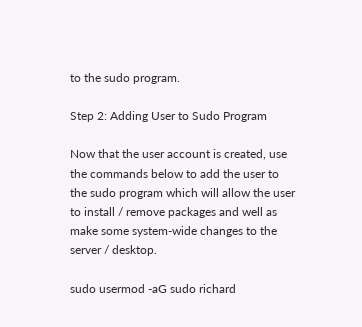to the sudo program.

Step 2: Adding User to Sudo Program

Now that the user account is created, use the commands below to add the user to the sudo program which will allow the user to install / remove packages and well as make some system-wide changes to the server / desktop.

sudo usermod -aG sudo richard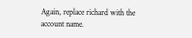Again, replace richard with the account name.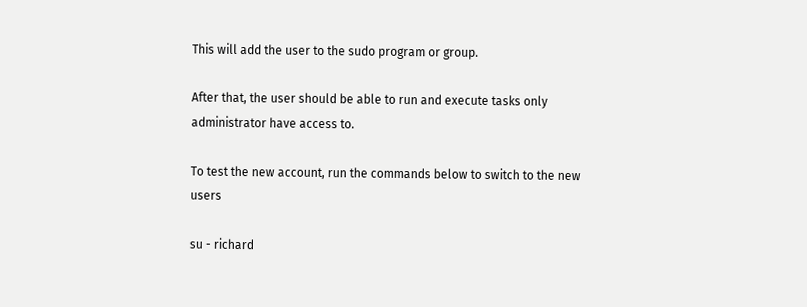This will add the user to the sudo program or group.

After that, the user should be able to run and execute tasks only administrator have access to.

To test the new account, run the commands below to switch to the new users

su - richard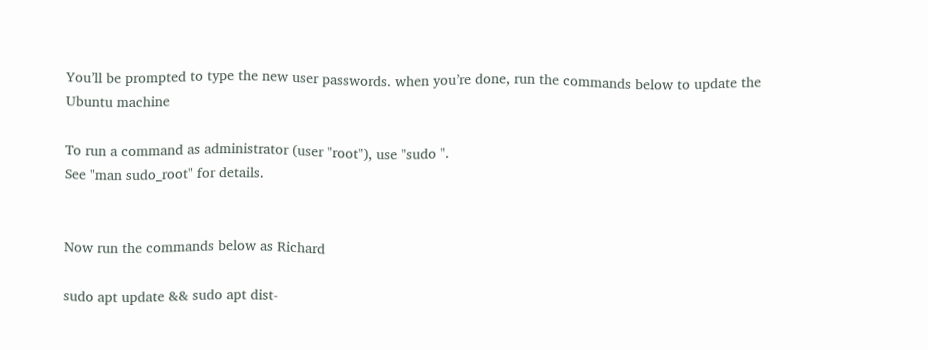You’ll be prompted to type the new user passwords. when you’re done, run the commands below to update the Ubuntu machine

To run a command as administrator (user "root"), use "sudo ".
See "man sudo_root" for details.


Now run the commands below as Richard

sudo apt update && sudo apt dist-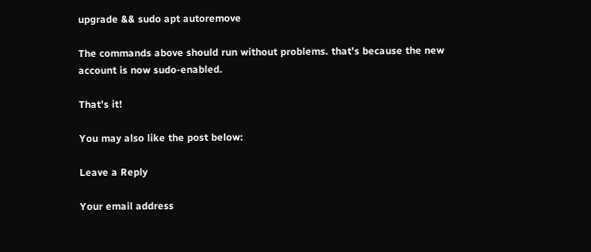upgrade && sudo apt autoremove

The commands above should run without problems. that’s because the new account is now sudo-enabled.

That’s it!

You may also like the post below:

Leave a Reply

Your email address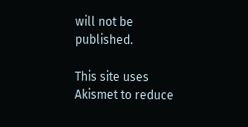will not be published.

This site uses Akismet to reduce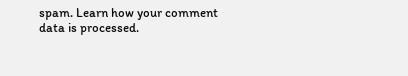spam. Learn how your comment data is processed.